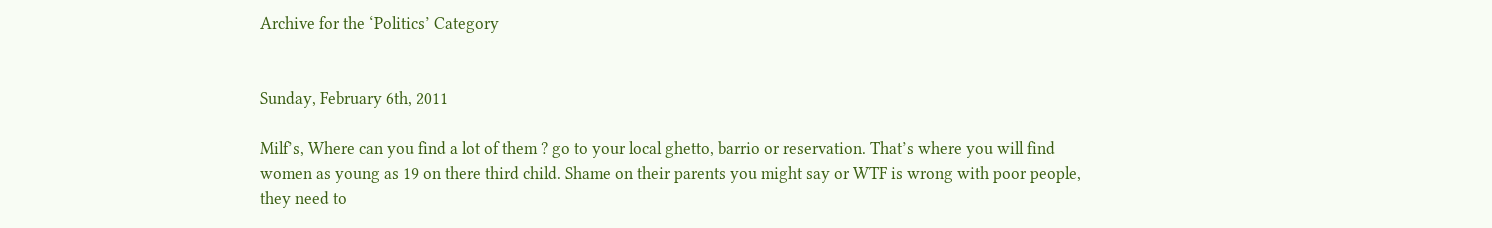Archive for the ‘Politics’ Category


Sunday, February 6th, 2011

Milf’s, Where can you find a lot of them ? go to your local ghetto, barrio or reservation. That’s where you will find women as young as 19 on there third child. Shame on their parents you might say or WTF is wrong with poor people, they need to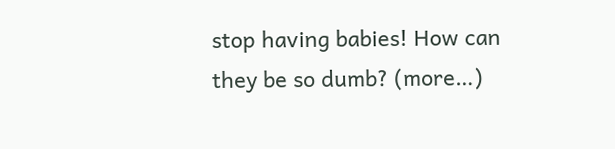stop having babies! How can they be so dumb? (more…)